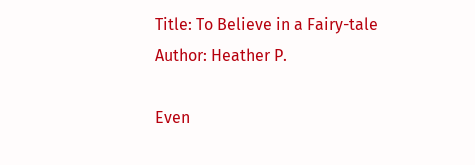Title: To Believe in a Fairy-tale
Author: Heather P.

Even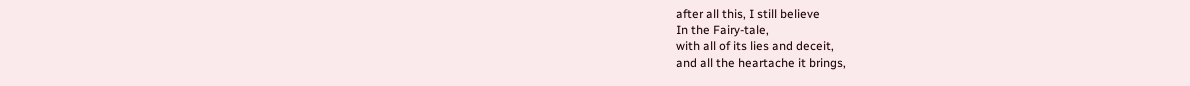after all this, I still believe
In the Fairy-tale,
with all of its lies and deceit,
and all the heartache it brings,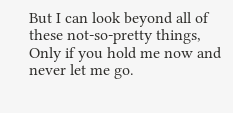But I can look beyond all of these not-so-pretty things,
Only if you hold me now and never let me go.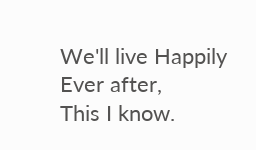We'll live Happily Ever after,
This I know.